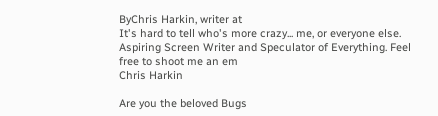ByChris Harkin, writer at
It's hard to tell who's more crazy... me, or everyone else. Aspiring Screen Writer and Speculator of Everything. Feel free to shoot me an em
Chris Harkin

Are you the beloved Bugs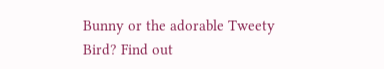Bunny or the adorable Tweety Bird? Find out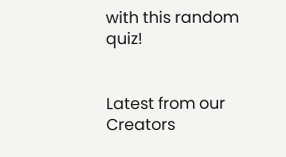with this random quiz!


Latest from our Creators